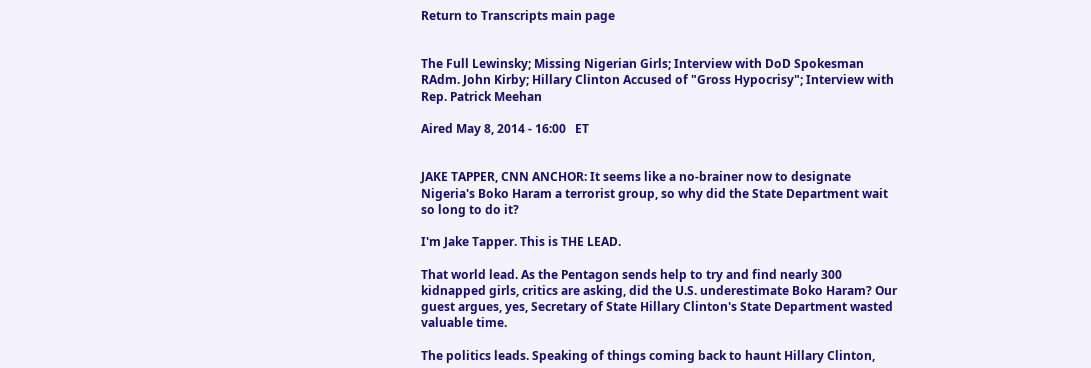Return to Transcripts main page


The Full Lewinsky; Missing Nigerian Girls; Interview with DoD Spokesman RAdm. John Kirby; Hillary Clinton Accused of "Gross Hypocrisy"; Interview with Rep. Patrick Meehan

Aired May 8, 2014 - 16:00   ET


JAKE TAPPER, CNN ANCHOR: It seems like a no-brainer now to designate Nigeria's Boko Haram a terrorist group, so why did the State Department wait so long to do it?

I'm Jake Tapper. This is THE LEAD.

That world lead. As the Pentagon sends help to try and find nearly 300 kidnapped girls, critics are asking, did the U.S. underestimate Boko Haram? Our guest argues, yes, Secretary of State Hillary Clinton's State Department wasted valuable time.

The politics leads. Speaking of things coming back to haunt Hillary Clinton,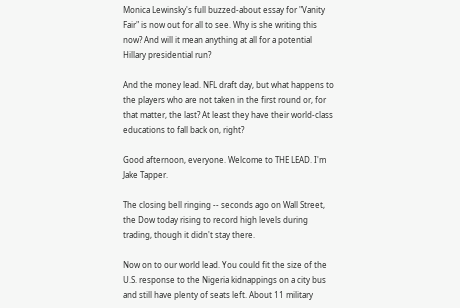Monica Lewinsky's full buzzed-about essay for "Vanity Fair" is now out for all to see. Why is she writing this now? And will it mean anything at all for a potential Hillary presidential run?

And the money lead. NFL draft day, but what happens to the players who are not taken in the first round or, for that matter, the last? At least they have their world-class educations to fall back on, right?

Good afternoon, everyone. Welcome to THE LEAD. I'm Jake Tapper.

The closing bell ringing -- seconds ago on Wall Street, the Dow today rising to record high levels during trading, though it didn't stay there.

Now on to our world lead. You could fit the size of the U.S. response to the Nigeria kidnappings on a city bus and still have plenty of seats left. About 11 military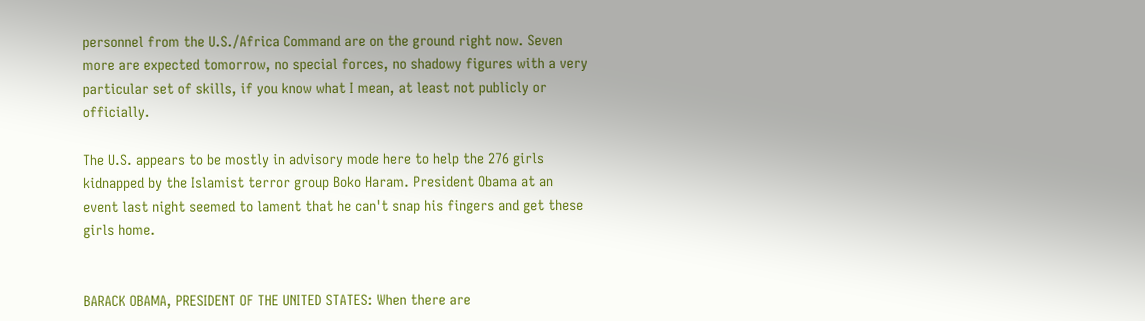personnel from the U.S./Africa Command are on the ground right now. Seven more are expected tomorrow, no special forces, no shadowy figures with a very particular set of skills, if you know what I mean, at least not publicly or officially.

The U.S. appears to be mostly in advisory mode here to help the 276 girls kidnapped by the Islamist terror group Boko Haram. President Obama at an event last night seemed to lament that he can't snap his fingers and get these girls home.


BARACK OBAMA, PRESIDENT OF THE UNITED STATES: When there are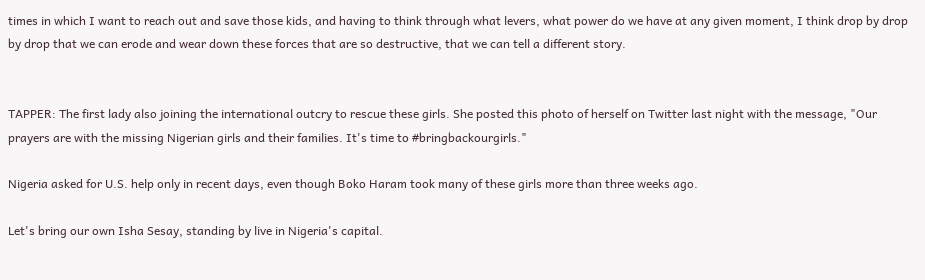times in which I want to reach out and save those kids, and having to think through what levers, what power do we have at any given moment, I think drop by drop by drop that we can erode and wear down these forces that are so destructive, that we can tell a different story.


TAPPER: The first lady also joining the international outcry to rescue these girls. She posted this photo of herself on Twitter last night with the message, "Our prayers are with the missing Nigerian girls and their families. It's time to #bringbackourgirls."

Nigeria asked for U.S. help only in recent days, even though Boko Haram took many of these girls more than three weeks ago.

Let's bring our own Isha Sesay, standing by live in Nigeria's capital.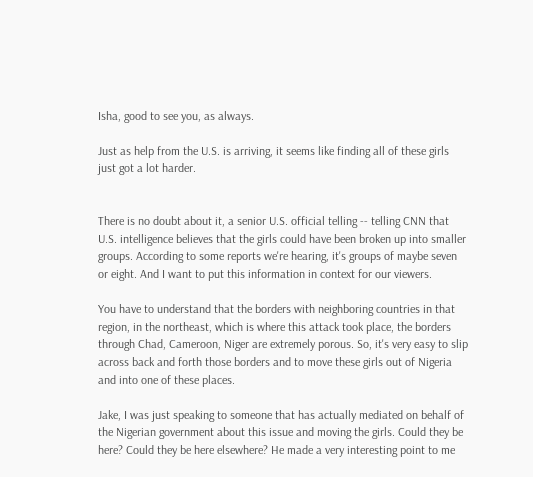Isha, good to see you, as always.

Just as help from the U.S. is arriving, it seems like finding all of these girls just got a lot harder.


There is no doubt about it, a senior U.S. official telling -- telling CNN that U.S. intelligence believes that the girls could have been broken up into smaller groups. According to some reports we're hearing, it's groups of maybe seven or eight. And I want to put this information in context for our viewers.

You have to understand that the borders with neighboring countries in that region, in the northeast, which is where this attack took place, the borders through Chad, Cameroon, Niger are extremely porous. So, it's very easy to slip across back and forth those borders and to move these girls out of Nigeria and into one of these places.

Jake, I was just speaking to someone that has actually mediated on behalf of the Nigerian government about this issue and moving the girls. Could they be here? Could they be here elsewhere? He made a very interesting point to me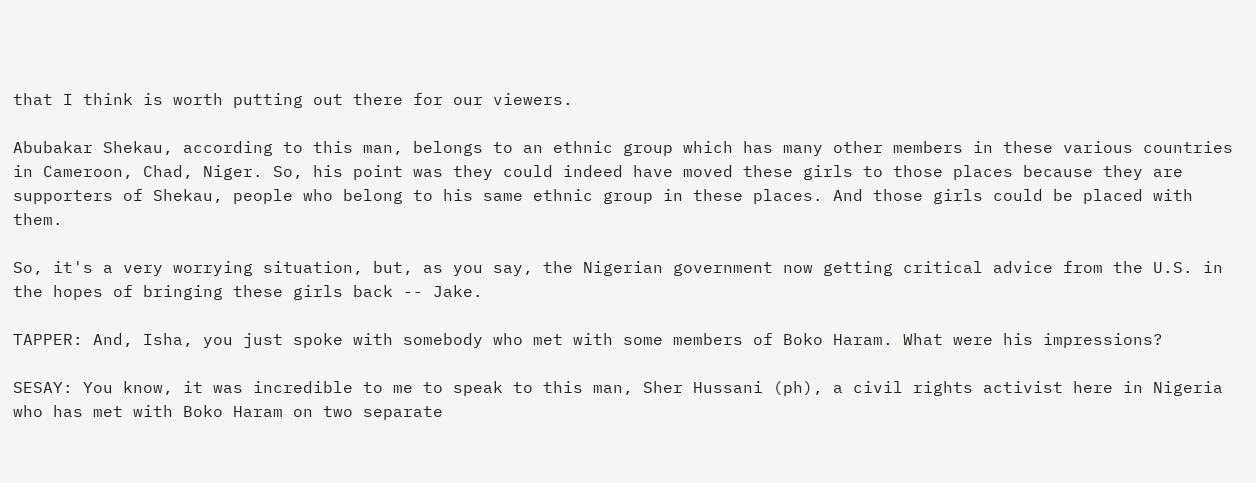that I think is worth putting out there for our viewers.

Abubakar Shekau, according to this man, belongs to an ethnic group which has many other members in these various countries in Cameroon, Chad, Niger. So, his point was they could indeed have moved these girls to those places because they are supporters of Shekau, people who belong to his same ethnic group in these places. And those girls could be placed with them.

So, it's a very worrying situation, but, as you say, the Nigerian government now getting critical advice from the U.S. in the hopes of bringing these girls back -- Jake.

TAPPER: And, Isha, you just spoke with somebody who met with some members of Boko Haram. What were his impressions?

SESAY: You know, it was incredible to me to speak to this man, Sher Hussani (ph), a civil rights activist here in Nigeria who has met with Boko Haram on two separate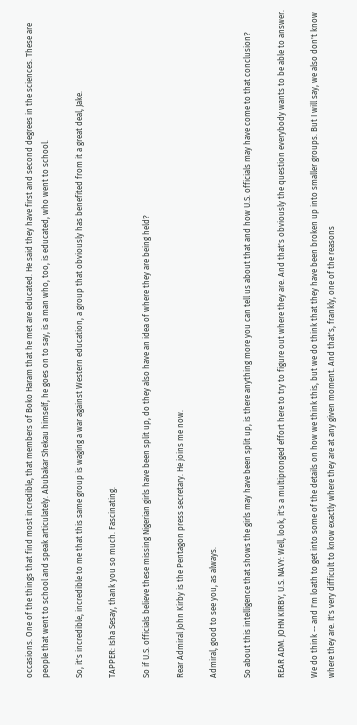occasions. One of the things that find most incredible, that members of Boko Haram that he met are educated. He said they have first and second degrees in the sciences. These are people that went to school and speak articulately. Abubakar Shekau himself, he goes on to say, is a man who, too, is educated, who went to school.

So, it's incredible, incredible to me that this same group is waging a war against Western education, a group that obviously has benefited from it a great deal, Jake.

TAPPER: Isha Sesay, thank you so much. Fascinating.

So if U.S. officials believe these missing Nigerian girls have been split up, do they also have an idea of where they are being held?

Rear Admiral John Kirby is the Pentagon press secretary. He joins me now.

Admiral, good to see you, as always.

So about this intelligence that shows the girls may have been split up, is there anything more you can tell us about that and how U.S. officials may have come to that conclusion?

REAR ADM. JOHN KIRBY, U.S. NAVY: Well, look, it's a multipronged effort here to try to figure out where they are. And that's obviously the question everybody wants to be able to answer.

We do think -- and I'm loath to get into some of the details on how we think this, but we do think that they have been broken up into smaller groups. But I will say, we also don't know where they are. It's very difficult to know exactly where they are at any given moment. And that's, frankly, one of the reasons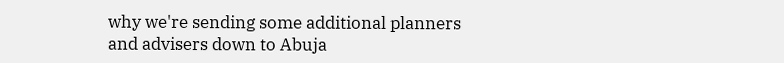why we're sending some additional planners and advisers down to Abuja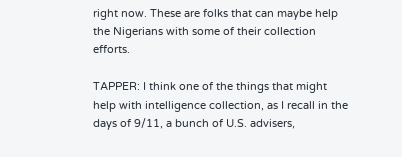right now. These are folks that can maybe help the Nigerians with some of their collection efforts.

TAPPER: I think one of the things that might help with intelligence collection, as I recall in the days of 9/11, a bunch of U.S. advisers,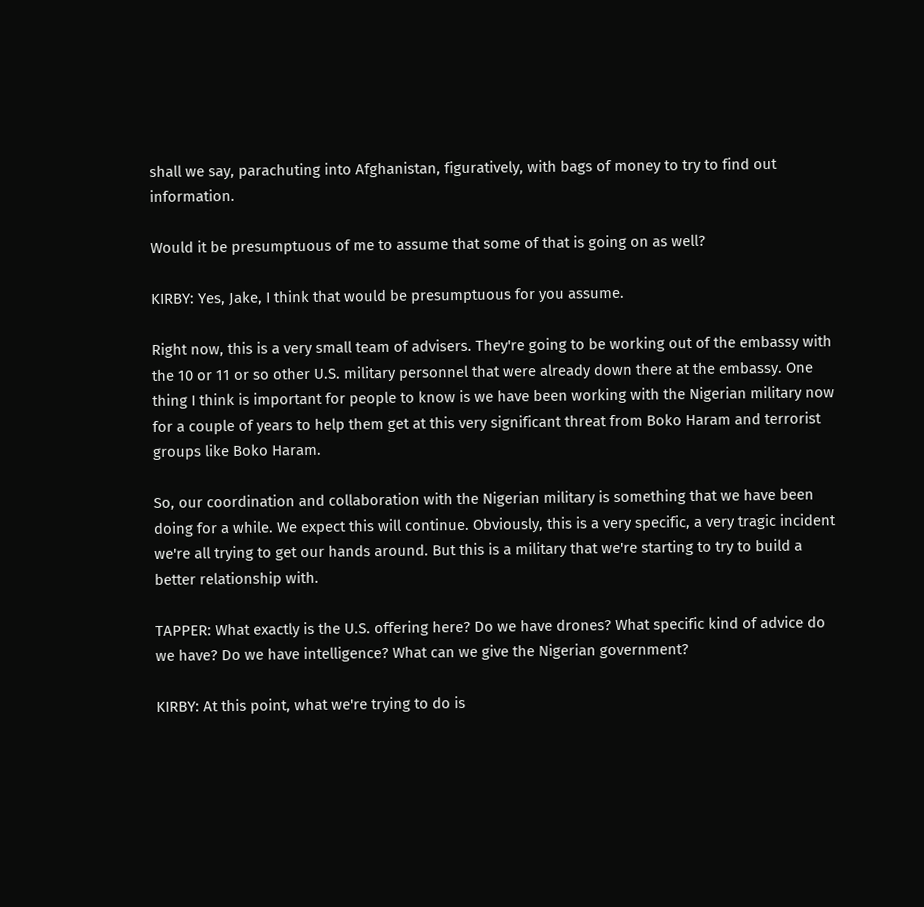shall we say, parachuting into Afghanistan, figuratively, with bags of money to try to find out information.

Would it be presumptuous of me to assume that some of that is going on as well?

KIRBY: Yes, Jake, I think that would be presumptuous for you assume.

Right now, this is a very small team of advisers. They're going to be working out of the embassy with the 10 or 11 or so other U.S. military personnel that were already down there at the embassy. One thing I think is important for people to know is we have been working with the Nigerian military now for a couple of years to help them get at this very significant threat from Boko Haram and terrorist groups like Boko Haram.

So, our coordination and collaboration with the Nigerian military is something that we have been doing for a while. We expect this will continue. Obviously, this is a very specific, a very tragic incident we're all trying to get our hands around. But this is a military that we're starting to try to build a better relationship with.

TAPPER: What exactly is the U.S. offering here? Do we have drones? What specific kind of advice do we have? Do we have intelligence? What can we give the Nigerian government?

KIRBY: At this point, what we're trying to do is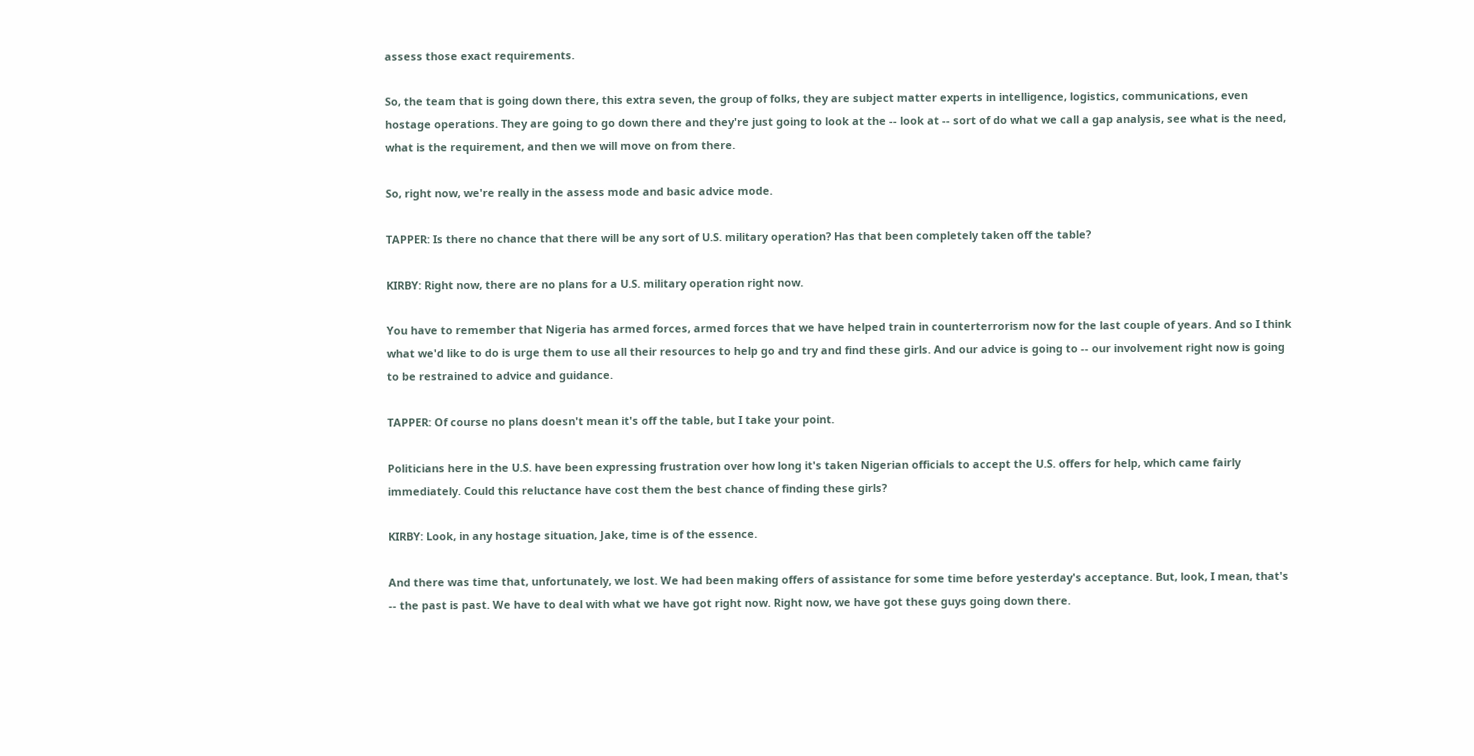assess those exact requirements.

So, the team that is going down there, this extra seven, the group of folks, they are subject matter experts in intelligence, logistics, communications, even hostage operations. They are going to go down there and they're just going to look at the -- look at -- sort of do what we call a gap analysis, see what is the need, what is the requirement, and then we will move on from there.

So, right now, we're really in the assess mode and basic advice mode.

TAPPER: Is there no chance that there will be any sort of U.S. military operation? Has that been completely taken off the table?

KIRBY: Right now, there are no plans for a U.S. military operation right now.

You have to remember that Nigeria has armed forces, armed forces that we have helped train in counterterrorism now for the last couple of years. And so I think what we'd like to do is urge them to use all their resources to help go and try and find these girls. And our advice is going to -- our involvement right now is going to be restrained to advice and guidance.

TAPPER: Of course no plans doesn't mean it's off the table, but I take your point.

Politicians here in the U.S. have been expressing frustration over how long it's taken Nigerian officials to accept the U.S. offers for help, which came fairly immediately. Could this reluctance have cost them the best chance of finding these girls?

KIRBY: Look, in any hostage situation, Jake, time is of the essence.

And there was time that, unfortunately, we lost. We had been making offers of assistance for some time before yesterday's acceptance. But, look, I mean, that's -- the past is past. We have to deal with what we have got right now. Right now, we have got these guys going down there.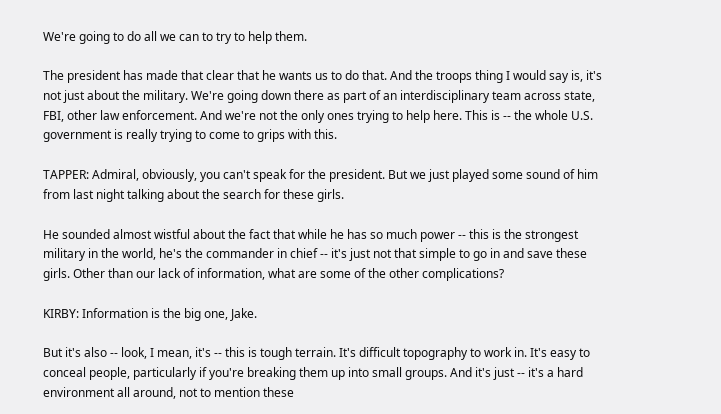We're going to do all we can to try to help them.

The president has made that clear that he wants us to do that. And the troops thing I would say is, it's not just about the military. We're going down there as part of an interdisciplinary team across state, FBI, other law enforcement. And we're not the only ones trying to help here. This is -- the whole U.S. government is really trying to come to grips with this.

TAPPER: Admiral, obviously, you can't speak for the president. But we just played some sound of him from last night talking about the search for these girls.

He sounded almost wistful about the fact that while he has so much power -- this is the strongest military in the world, he's the commander in chief -- it's just not that simple to go in and save these girls. Other than our lack of information, what are some of the other complications?

KIRBY: Information is the big one, Jake.

But it's also -- look, I mean, it's -- this is tough terrain. It's difficult topography to work in. It's easy to conceal people, particularly if you're breaking them up into small groups. And it's just -- it's a hard environment all around, not to mention these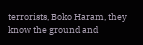terrorists, Boko Haram, they know the ground and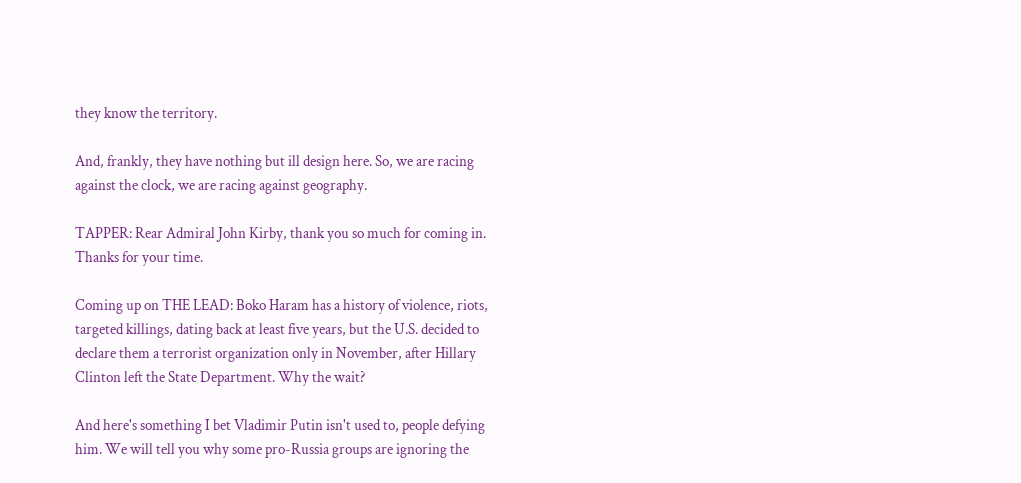they know the territory.

And, frankly, they have nothing but ill design here. So, we are racing against the clock, we are racing against geography.

TAPPER: Rear Admiral John Kirby, thank you so much for coming in. Thanks for your time.

Coming up on THE LEAD: Boko Haram has a history of violence, riots, targeted killings, dating back at least five years, but the U.S. decided to declare them a terrorist organization only in November, after Hillary Clinton left the State Department. Why the wait?

And here's something I bet Vladimir Putin isn't used to, people defying him. We will tell you why some pro-Russia groups are ignoring the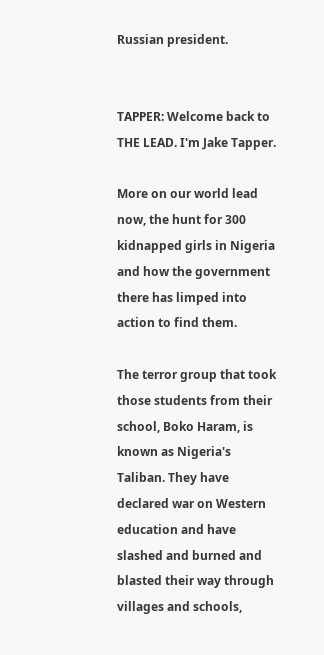Russian president.


TAPPER: Welcome back to THE LEAD. I'm Jake Tapper.

More on our world lead now, the hunt for 300 kidnapped girls in Nigeria and how the government there has limped into action to find them.

The terror group that took those students from their school, Boko Haram, is known as Nigeria's Taliban. They have declared war on Western education and have slashed and burned and blasted their way through villages and schools,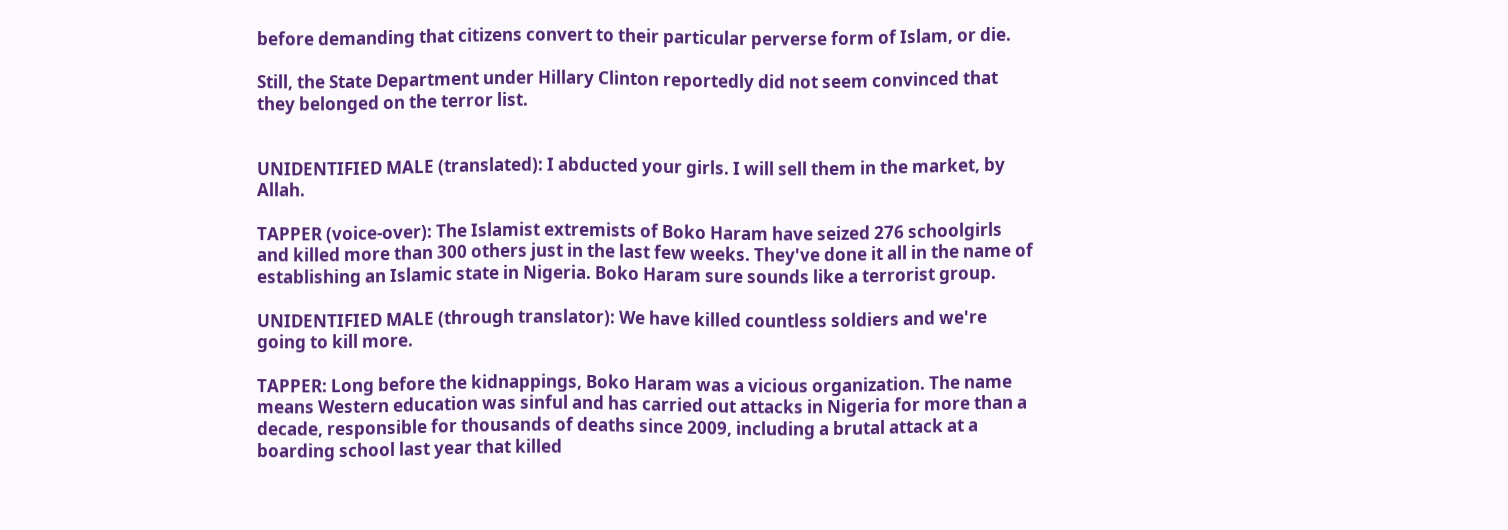before demanding that citizens convert to their particular perverse form of Islam, or die.

Still, the State Department under Hillary Clinton reportedly did not seem convinced that they belonged on the terror list.


UNIDENTIFIED MALE (translated): I abducted your girls. I will sell them in the market, by Allah.

TAPPER (voice-over): The Islamist extremists of Boko Haram have seized 276 schoolgirls and killed more than 300 others just in the last few weeks. They've done it all in the name of establishing an Islamic state in Nigeria. Boko Haram sure sounds like a terrorist group.

UNIDENTIFIED MALE (through translator): We have killed countless soldiers and we're going to kill more.

TAPPER: Long before the kidnappings, Boko Haram was a vicious organization. The name means Western education was sinful and has carried out attacks in Nigeria for more than a decade, responsible for thousands of deaths since 2009, including a brutal attack at a boarding school last year that killed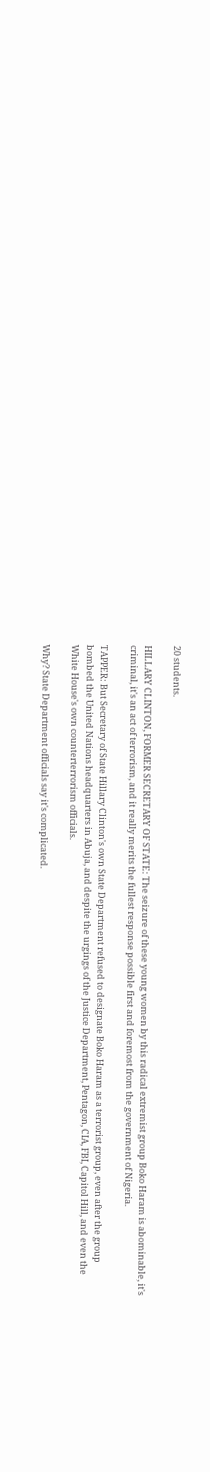20 students.

HILLARY CLINTON, FORMER SECRETARY OF STATE: The seizure of these young women by this radical extremist group Boko Haram is abominable, it's criminal, it's an act of terrorism, and it really merits the fullest response possible first and foremost from the government of Nigeria.

TAPPER: But Secretary of State Hillary Clinton's own State Department refused to designate Boko Haram as a terrorist group, even after the group bombed the United Nations headquarters in Abuja, and despite the urgings of the Justice Department, Pentagon, CIA, FBI, Capitol Hill, and even the White House's own counterterrorism officials.

Why? State Department officials say it's complicated.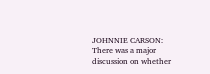JOHNNIE CARSON: There was a major discussion on whether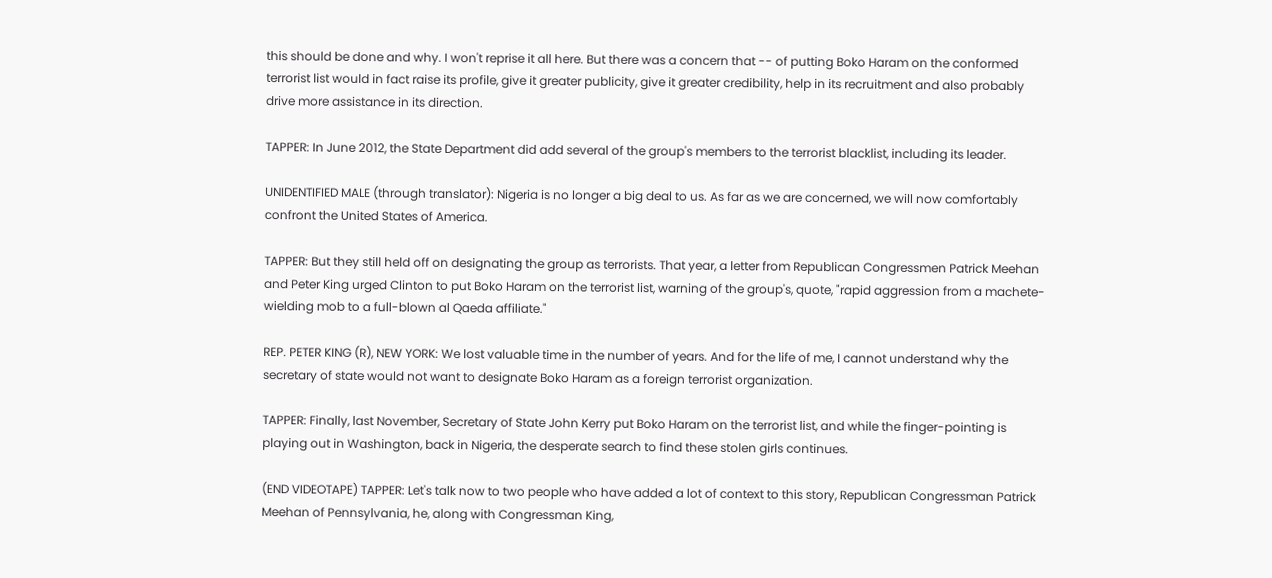this should be done and why. I won't reprise it all here. But there was a concern that -- of putting Boko Haram on the conformed terrorist list would in fact raise its profile, give it greater publicity, give it greater credibility, help in its recruitment and also probably drive more assistance in its direction.

TAPPER: In June 2012, the State Department did add several of the group's members to the terrorist blacklist, including its leader.

UNIDENTIFIED MALE (through translator): Nigeria is no longer a big deal to us. As far as we are concerned, we will now comfortably confront the United States of America.

TAPPER: But they still held off on designating the group as terrorists. That year, a letter from Republican Congressmen Patrick Meehan and Peter King urged Clinton to put Boko Haram on the terrorist list, warning of the group's, quote, "rapid aggression from a machete- wielding mob to a full-blown al Qaeda affiliate."

REP. PETER KING (R), NEW YORK: We lost valuable time in the number of years. And for the life of me, I cannot understand why the secretary of state would not want to designate Boko Haram as a foreign terrorist organization.

TAPPER: Finally, last November, Secretary of State John Kerry put Boko Haram on the terrorist list, and while the finger-pointing is playing out in Washington, back in Nigeria, the desperate search to find these stolen girls continues.

(END VIDEOTAPE) TAPPER: Let's talk now to two people who have added a lot of context to this story, Republican Congressman Patrick Meehan of Pennsylvania, he, along with Congressman King,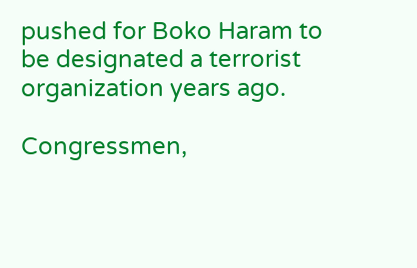pushed for Boko Haram to be designated a terrorist organization years ago.

Congressmen,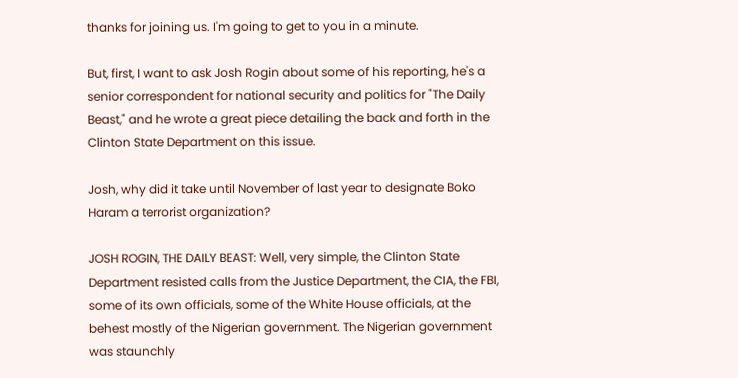thanks for joining us. I'm going to get to you in a minute.

But, first, I want to ask Josh Rogin about some of his reporting, he's a senior correspondent for national security and politics for "The Daily Beast," and he wrote a great piece detailing the back and forth in the Clinton State Department on this issue.

Josh, why did it take until November of last year to designate Boko Haram a terrorist organization?

JOSH ROGIN, THE DAILY BEAST: Well, very simple, the Clinton State Department resisted calls from the Justice Department, the CIA, the FBI, some of its own officials, some of the White House officials, at the behest mostly of the Nigerian government. The Nigerian government was staunchly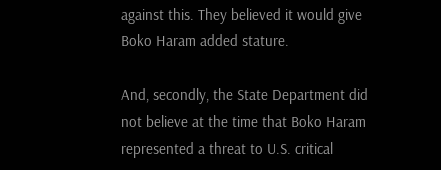against this. They believed it would give Boko Haram added stature.

And, secondly, the State Department did not believe at the time that Boko Haram represented a threat to U.S. critical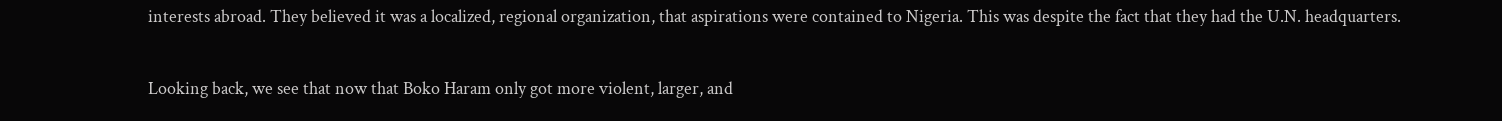interests abroad. They believed it was a localized, regional organization, that aspirations were contained to Nigeria. This was despite the fact that they had the U.N. headquarters.

Looking back, we see that now that Boko Haram only got more violent, larger, and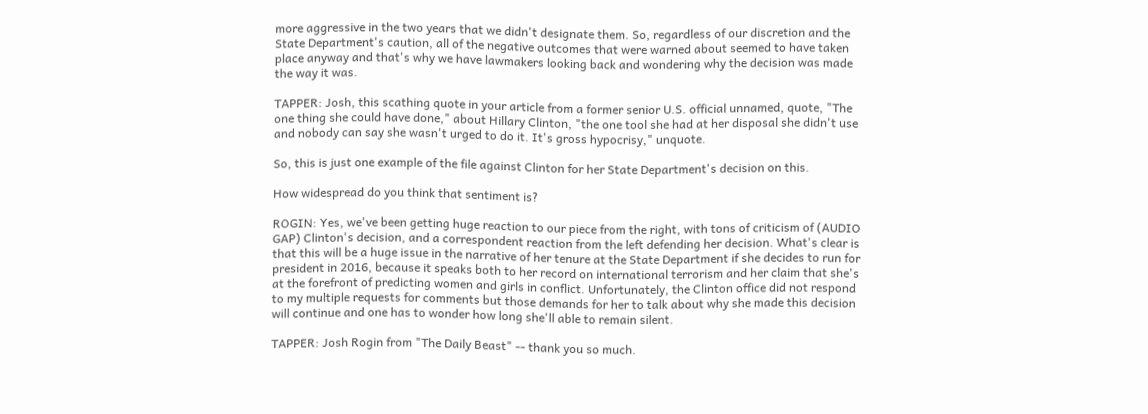more aggressive in the two years that we didn't designate them. So, regardless of our discretion and the State Department's caution, all of the negative outcomes that were warned about seemed to have taken place anyway and that's why we have lawmakers looking back and wondering why the decision was made the way it was.

TAPPER: Josh, this scathing quote in your article from a former senior U.S. official unnamed, quote, "The one thing she could have done," about Hillary Clinton, "the one tool she had at her disposal she didn't use and nobody can say she wasn't urged to do it. It's gross hypocrisy," unquote.

So, this is just one example of the file against Clinton for her State Department's decision on this.

How widespread do you think that sentiment is?

ROGIN: Yes, we've been getting huge reaction to our piece from the right, with tons of criticism of (AUDIO GAP) Clinton's decision, and a correspondent reaction from the left defending her decision. What's clear is that this will be a huge issue in the narrative of her tenure at the State Department if she decides to run for president in 2016, because it speaks both to her record on international terrorism and her claim that she's at the forefront of predicting women and girls in conflict. Unfortunately, the Clinton office did not respond to my multiple requests for comments but those demands for her to talk about why she made this decision will continue and one has to wonder how long she'll able to remain silent.

TAPPER: Josh Rogin from "The Daily Beast" -- thank you so much.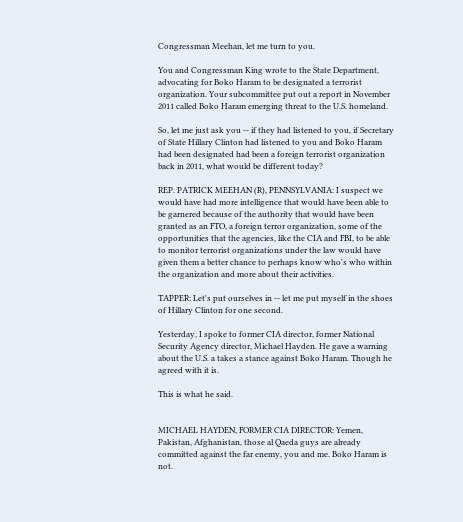Congressman Meehan, let me turn to you.

You and Congressman King wrote to the State Department, advocating for Boko Haram to be designated a terrorist organization. Your subcommittee put out a report in November 2011 called Boko Haram emerging threat to the U.S. homeland.

So, let me just ask you -- if they had listened to you, if Secretary of State Hillary Clinton had listened to you and Boko Haram had been designated had been a foreign terrorist organization back in 2011, what would be different today?

REP. PATRICK MEEHAN (R), PENNSYLVANIA: I suspect we would have had more intelligence that would have been able to be garnered because of the authority that would have been granted as an FTO, a foreign terror organization, some of the opportunities that the agencies, like the CIA and FBI, to be able to monitor terrorist organizations under the law would have given them a better chance to perhaps know who's who within the organization and more about their activities.

TAPPER: Let's put ourselves in -- let me put myself in the shoes of Hillary Clinton for one second.

Yesterday, I spoke to former CIA director, former National Security Agency director, Michael Hayden. He gave a warning about the U.S. a takes a stance against Boko Haram. Though he agreed with it is.

This is what he said.


MICHAEL HAYDEN, FORMER CIA DIRECTOR: Yemen, Pakistan, Afghanistan, those al Qaeda guys are already committed against the far enemy, you and me. Boko Haram is not.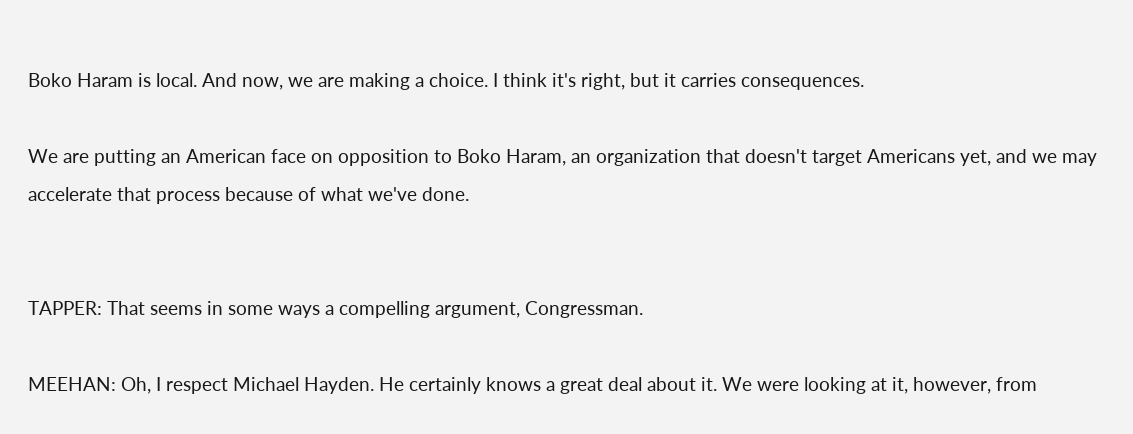Boko Haram is local. And now, we are making a choice. I think it's right, but it carries consequences.

We are putting an American face on opposition to Boko Haram, an organization that doesn't target Americans yet, and we may accelerate that process because of what we've done.


TAPPER: That seems in some ways a compelling argument, Congressman.

MEEHAN: Oh, I respect Michael Hayden. He certainly knows a great deal about it. We were looking at it, however, from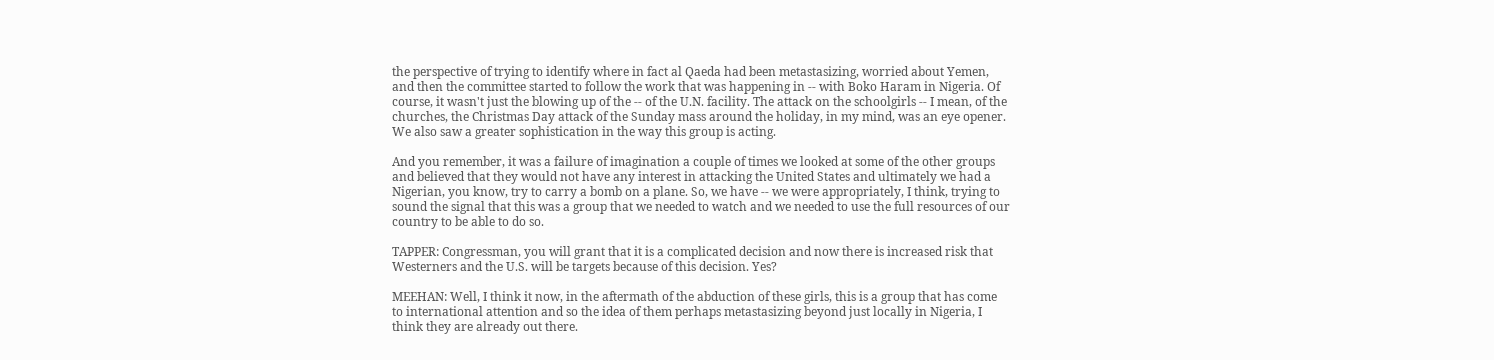the perspective of trying to identify where in fact al Qaeda had been metastasizing, worried about Yemen, and then the committee started to follow the work that was happening in -- with Boko Haram in Nigeria. Of course, it wasn't just the blowing up of the -- of the U.N. facility. The attack on the schoolgirls -- I mean, of the churches, the Christmas Day attack of the Sunday mass around the holiday, in my mind, was an eye opener. We also saw a greater sophistication in the way this group is acting.

And you remember, it was a failure of imagination a couple of times we looked at some of the other groups and believed that they would not have any interest in attacking the United States and ultimately we had a Nigerian, you know, try to carry a bomb on a plane. So, we have -- we were appropriately, I think, trying to sound the signal that this was a group that we needed to watch and we needed to use the full resources of our country to be able to do so.

TAPPER: Congressman, you will grant that it is a complicated decision and now there is increased risk that Westerners and the U.S. will be targets because of this decision. Yes?

MEEHAN: Well, I think it now, in the aftermath of the abduction of these girls, this is a group that has come to international attention and so the idea of them perhaps metastasizing beyond just locally in Nigeria, I think they are already out there.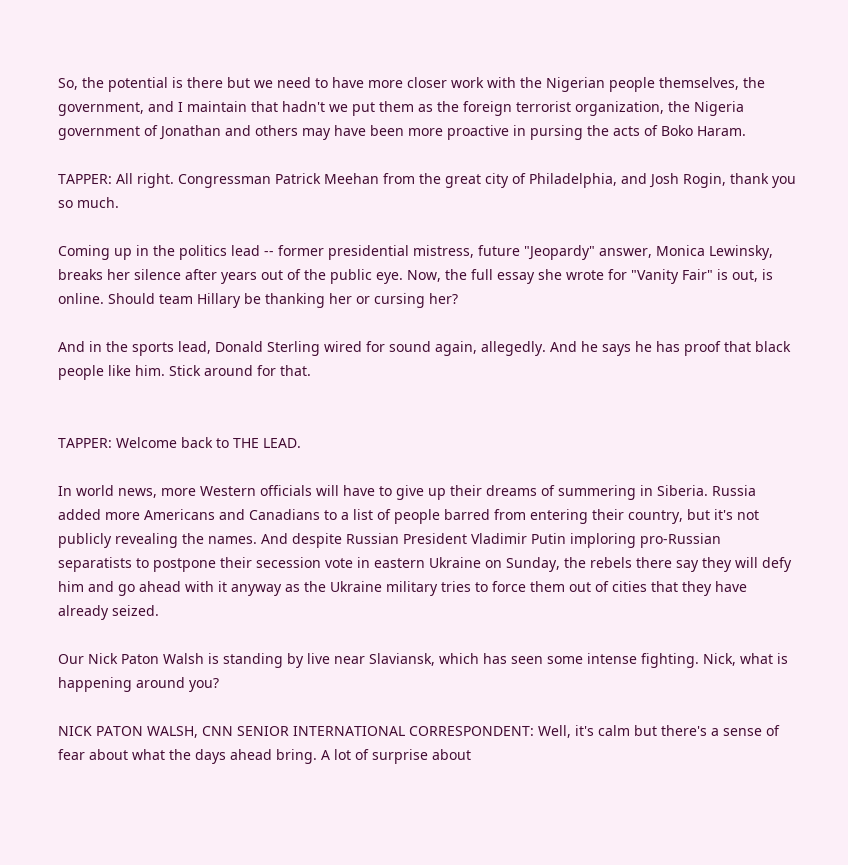So, the potential is there but we need to have more closer work with the Nigerian people themselves, the government, and I maintain that hadn't we put them as the foreign terrorist organization, the Nigeria government of Jonathan and others may have been more proactive in pursing the acts of Boko Haram.

TAPPER: All right. Congressman Patrick Meehan from the great city of Philadelphia, and Josh Rogin, thank you so much.

Coming up in the politics lead -- former presidential mistress, future "Jeopardy" answer, Monica Lewinsky, breaks her silence after years out of the public eye. Now, the full essay she wrote for "Vanity Fair" is out, is online. Should team Hillary be thanking her or cursing her?

And in the sports lead, Donald Sterling wired for sound again, allegedly. And he says he has proof that black people like him. Stick around for that.


TAPPER: Welcome back to THE LEAD.

In world news, more Western officials will have to give up their dreams of summering in Siberia. Russia added more Americans and Canadians to a list of people barred from entering their country, but it's not publicly revealing the names. And despite Russian President Vladimir Putin imploring pro-Russian separatists to postpone their secession vote in eastern Ukraine on Sunday, the rebels there say they will defy him and go ahead with it anyway as the Ukraine military tries to force them out of cities that they have already seized.

Our Nick Paton Walsh is standing by live near Slaviansk, which has seen some intense fighting. Nick, what is happening around you?

NICK PATON WALSH, CNN SENIOR INTERNATIONAL CORRESPONDENT: Well, it's calm but there's a sense of fear about what the days ahead bring. A lot of surprise about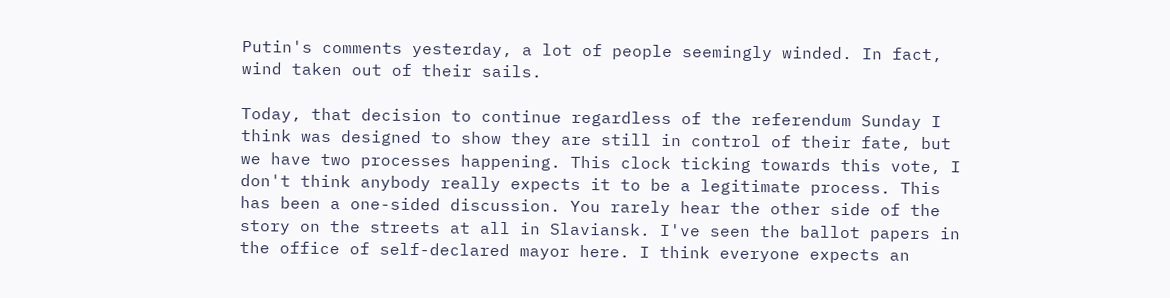Putin's comments yesterday, a lot of people seemingly winded. In fact, wind taken out of their sails.

Today, that decision to continue regardless of the referendum Sunday I think was designed to show they are still in control of their fate, but we have two processes happening. This clock ticking towards this vote, I don't think anybody really expects it to be a legitimate process. This has been a one-sided discussion. You rarely hear the other side of the story on the streets at all in Slaviansk. I've seen the ballot papers in the office of self-declared mayor here. I think everyone expects an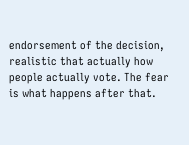endorsement of the decision, realistic that actually how people actually vote. The fear is what happens after that.